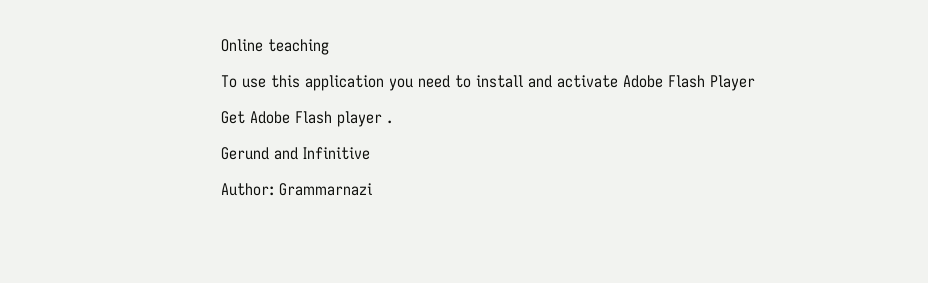Online teaching

To use this application you need to install and activate Adobe Flash Player

Get Adobe Flash player .

Gerund and Infinitive

Author: Grammarnazi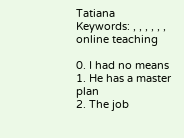Tatiana
Keywords: , , , , , , online teaching

0. I had no means
1. He has a master plan
2. The job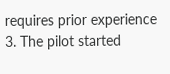requires prior experience
3. The pilot started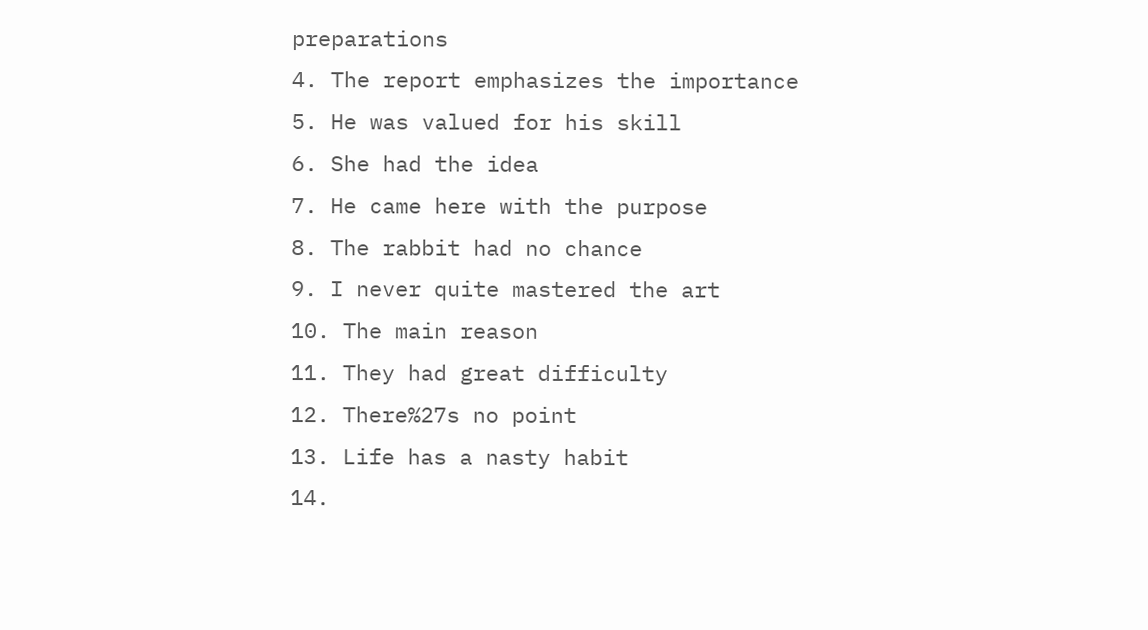preparations
4. The report emphasizes the importance
5. He was valued for his skill
6. She had the idea
7. He came here with the purpose
8. The rabbit had no chance
9. I never quite mastered the art
10. The main reason
11. They had great difficulty
12. There%27s no point
13. Life has a nasty habit
14.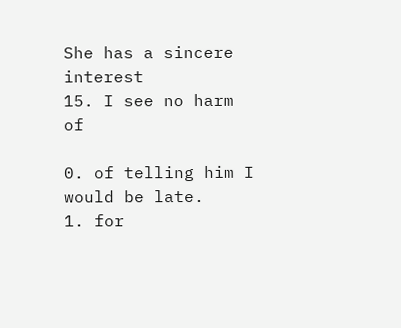She has a sincere interest
15. I see no harm of

0. of telling him I would be late.
1. for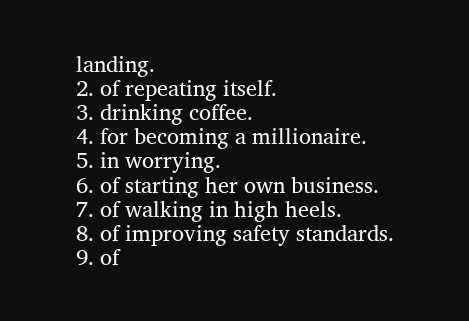landing.
2. of repeating itself.
3. drinking coffee.
4. for becoming a millionaire.
5. in worrying.
6. of starting her own business.
7. of walking in high heels.
8. of improving safety standards.
9. of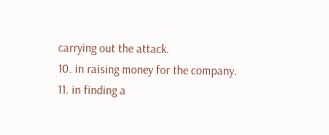carrying out the attack.
10. in raising money for the company.
11. in finding a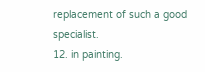replacement of such a good specialist.
12. in painting.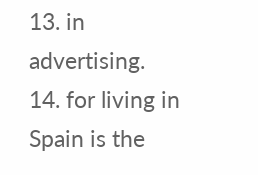13. in advertising.
14. for living in Spain is the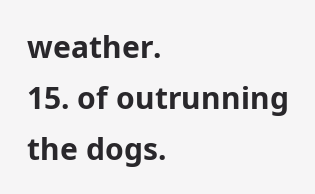weather.
15. of outrunning the dogs.